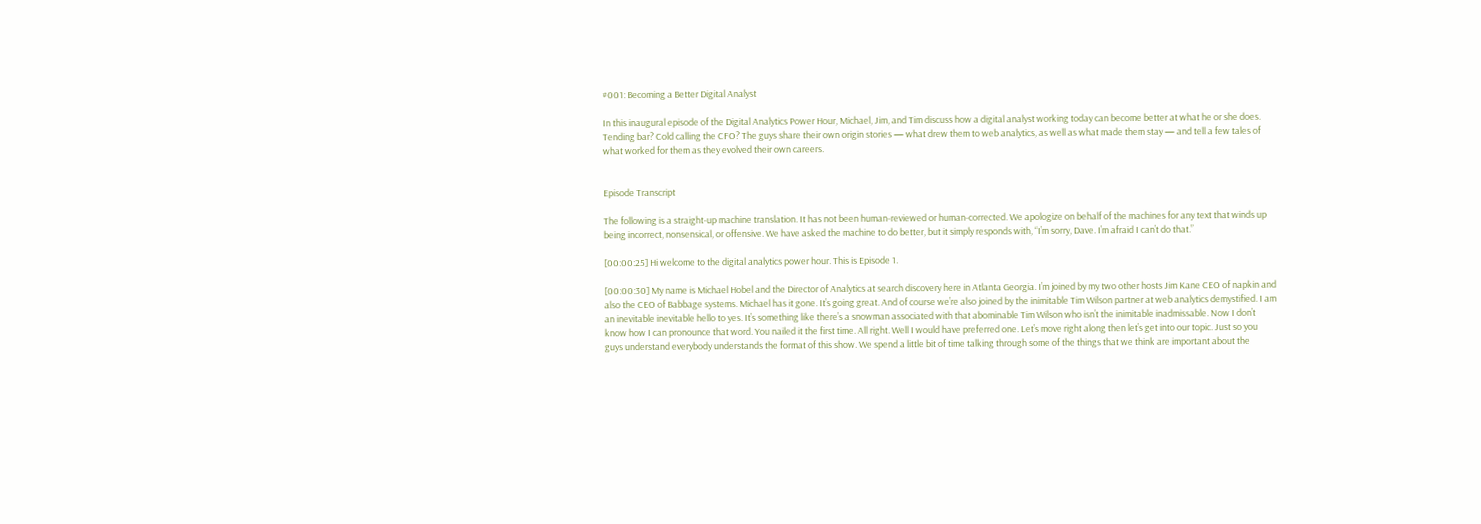#001: Becoming a Better Digital Analyst

In this inaugural episode of the Digital Analytics Power Hour, Michael, Jim, and Tim discuss how a digital analyst working today can become better at what he or she does. Tending bar? Cold calling the CFO? The guys share their own origin stories — what drew them to web analytics, as well as what made them stay — and tell a few tales of what worked for them as they evolved their own careers.


Episode Transcript

The following is a straight-up machine translation. It has not been human-reviewed or human-corrected. We apologize on behalf of the machines for any text that winds up being incorrect, nonsensical, or offensive. We have asked the machine to do better, but it simply responds with, “I’m sorry, Dave. I’m afraid I can’t do that.”

[00:00:25] Hi welcome to the digital analytics power hour. This is Episode 1.

[00:00:30] My name is Michael Hobel and the Director of Analytics at search discovery here in Atlanta Georgia. I’m joined by my two other hosts Jim Kane CEO of napkin and also the CEO of Babbage systems. Michael has it gone. It’s going great. And of course we’re also joined by the inimitable Tim Wilson partner at web analytics demystified. I am an inevitable inevitable hello to yes. It’s something like there’s a snowman associated with that abominable Tim Wilson who isn’t the inimitable inadmissable. Now I don’t know how I can pronounce that word. You nailed it the first time. All right. Well I would have preferred one. Let’s move right along then let’s get into our topic. Just so you guys understand everybody understands the format of this show. We spend a little bit of time talking through some of the things that we think are important about the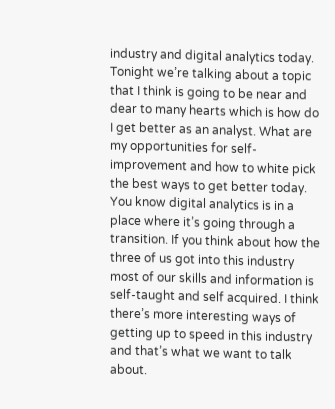industry and digital analytics today. Tonight we’re talking about a topic that I think is going to be near and dear to many hearts which is how do I get better as an analyst. What are my opportunities for self-improvement and how to white pick the best ways to get better today. You know digital analytics is in a place where it’s going through a transition. If you think about how the three of us got into this industry most of our skills and information is self-taught and self acquired. I think there’s more interesting ways of getting up to speed in this industry and that’s what we want to talk about.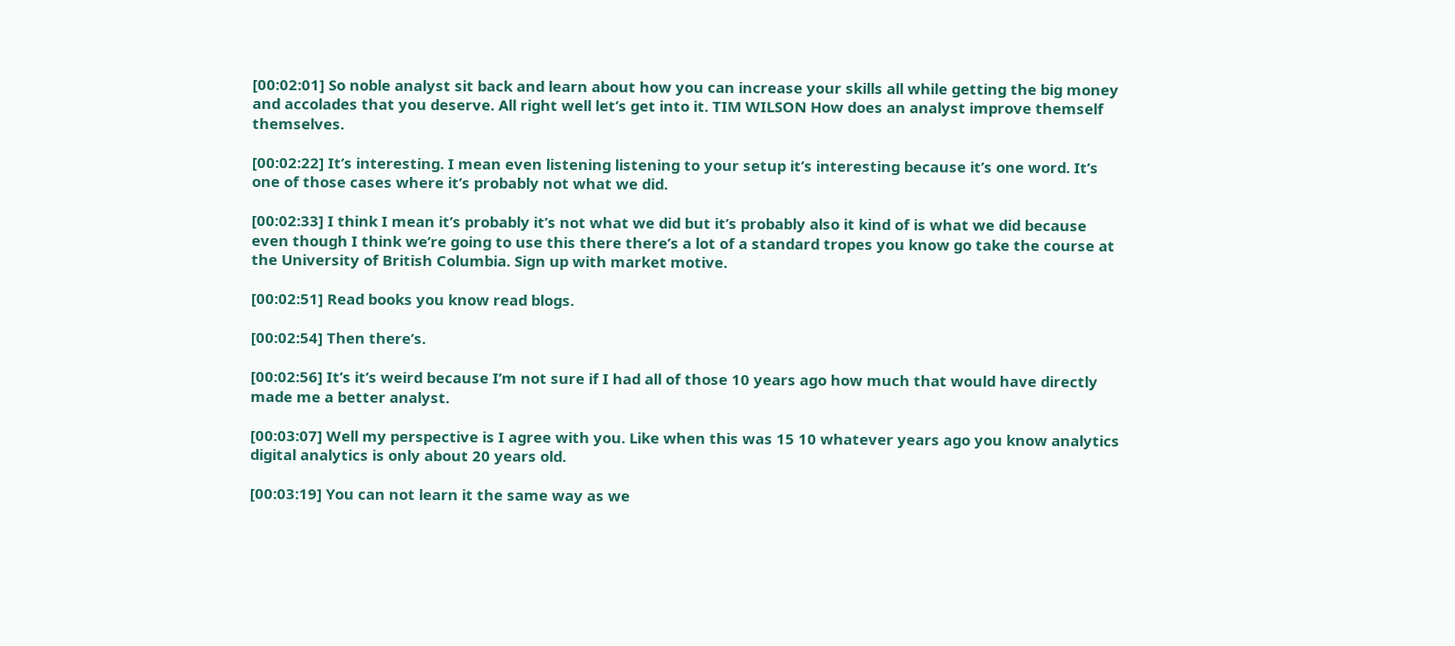[00:02:01] So noble analyst sit back and learn about how you can increase your skills all while getting the big money and accolades that you deserve. All right well let’s get into it. TIM WILSON How does an analyst improve themself themselves.

[00:02:22] It’s interesting. I mean even listening listening to your setup it’s interesting because it’s one word. It’s one of those cases where it’s probably not what we did.

[00:02:33] I think I mean it’s probably it’s not what we did but it’s probably also it kind of is what we did because even though I think we’re going to use this there there’s a lot of a standard tropes you know go take the course at the University of British Columbia. Sign up with market motive.

[00:02:51] Read books you know read blogs.

[00:02:54] Then there’s.

[00:02:56] It’s it’s weird because I’m not sure if I had all of those 10 years ago how much that would have directly made me a better analyst.

[00:03:07] Well my perspective is I agree with you. Like when this was 15 10 whatever years ago you know analytics digital analytics is only about 20 years old.

[00:03:19] You can not learn it the same way as we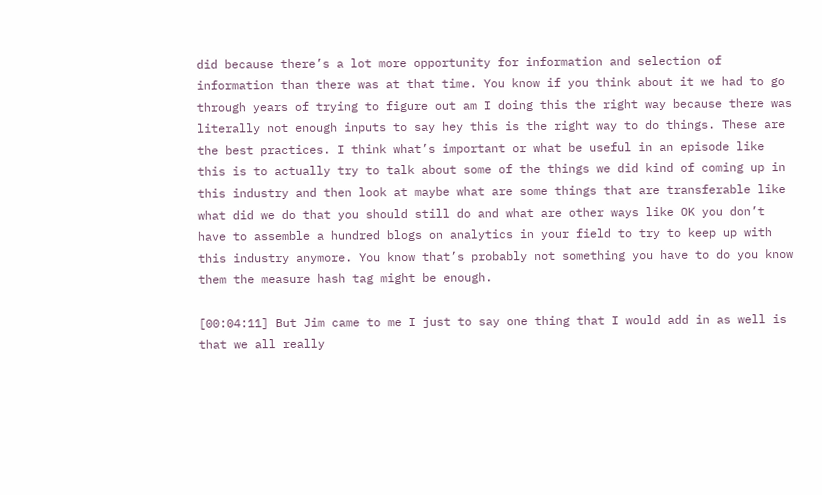did because there’s a lot more opportunity for information and selection of information than there was at that time. You know if you think about it we had to go through years of trying to figure out am I doing this the right way because there was literally not enough inputs to say hey this is the right way to do things. These are the best practices. I think what’s important or what be useful in an episode like this is to actually try to talk about some of the things we did kind of coming up in this industry and then look at maybe what are some things that are transferable like what did we do that you should still do and what are other ways like OK you don’t have to assemble a hundred blogs on analytics in your field to try to keep up with this industry anymore. You know that’s probably not something you have to do you know them the measure hash tag might be enough.

[00:04:11] But Jim came to me I just to say one thing that I would add in as well is that we all really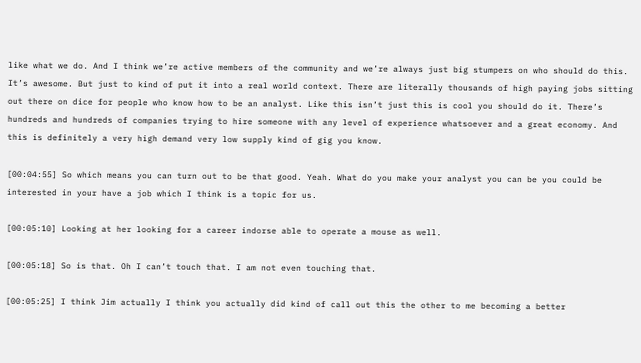like what we do. And I think we’re active members of the community and we’re always just big stumpers on who should do this. It’s awesome. But just to kind of put it into a real world context. There are literally thousands of high paying jobs sitting out there on dice for people who know how to be an analyst. Like this isn’t just this is cool you should do it. There’s hundreds and hundreds of companies trying to hire someone with any level of experience whatsoever and a great economy. And this is definitely a very high demand very low supply kind of gig you know.

[00:04:55] So which means you can turn out to be that good. Yeah. What do you make your analyst you can be you could be interested in your have a job which I think is a topic for us.

[00:05:10] Looking at her looking for a career indorse able to operate a mouse as well.

[00:05:18] So is that. Oh I can’t touch that. I am not even touching that.

[00:05:25] I think Jim actually I think you actually did kind of call out this the other to me becoming a better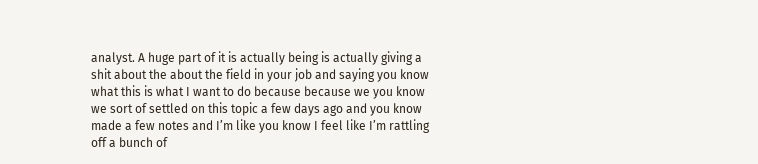analyst. A huge part of it is actually being is actually giving a shit about the about the field in your job and saying you know what this is what I want to do because because we you know we sort of settled on this topic a few days ago and you know made a few notes and I’m like you know I feel like I’m rattling off a bunch of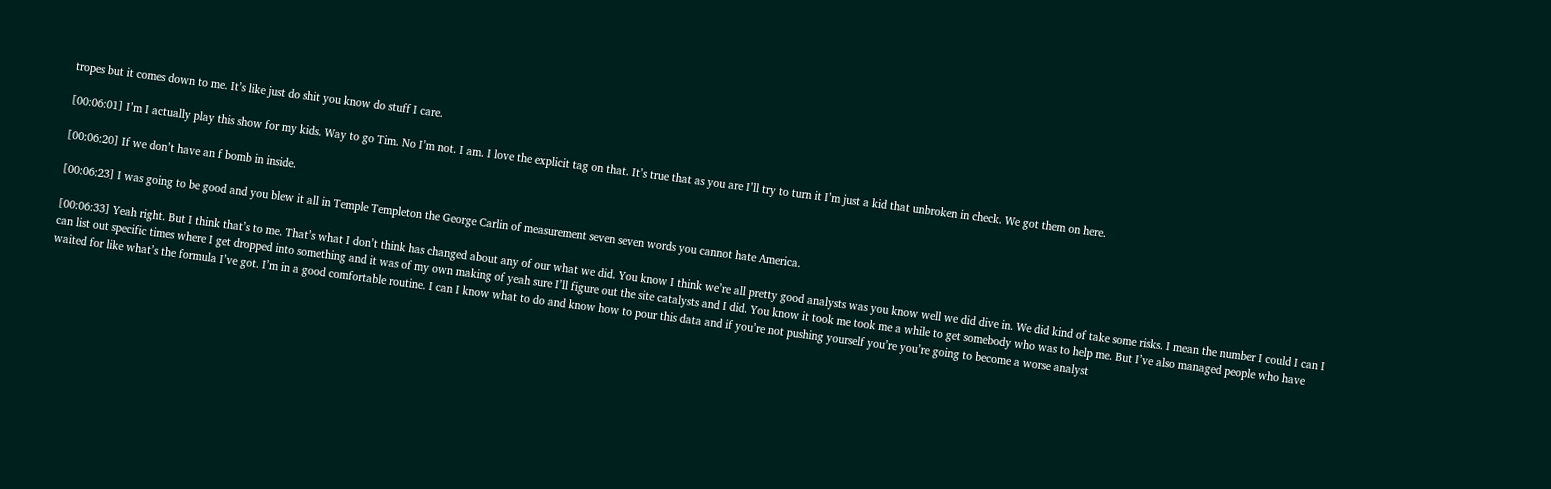tropes but it comes down to me. It’s like just do shit you know do stuff I care.

[00:06:01] I’m I actually play this show for my kids. Way to go Tim. No I’m not. I am. I love the explicit tag on that. It’s true that as you are I’ll try to turn it I’m just a kid that unbroken in check. We got them on here.

[00:06:20] If we don’t have an f bomb in inside.

[00:06:23] I was going to be good and you blew it all in Temple Templeton the George Carlin of measurement seven seven words you cannot hate America.

[00:06:33] Yeah right. But I think that’s to me. That’s what I don’t think has changed about any of our what we did. You know I think we’re all pretty good analysts was you know well we did dive in. We did kind of take some risks. I mean the number I could I can I can list out specific times where I get dropped into something and it was of my own making of yeah sure I’ll figure out the site catalysts and I did. You know it took me took me a while to get somebody who was to help me. But I’ve also managed people who have waited for like what’s the formula I’ve got. I’m in a good comfortable routine. I can I know what to do and know how to pour this data and if you’re not pushing yourself you’re you’re going to become a worse analyst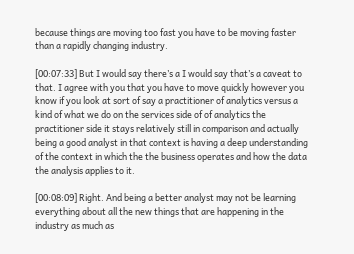because things are moving too fast you have to be moving faster than a rapidly changing industry.

[00:07:33] But I would say there’s a I would say that’s a caveat to that. I agree with you that you have to move quickly however you know if you look at sort of say a practitioner of analytics versus a kind of what we do on the services side of of analytics the practitioner side it stays relatively still in comparison and actually being a good analyst in that context is having a deep understanding of the context in which the the business operates and how the data the analysis applies to it.

[00:08:09] Right. And being a better analyst may not be learning everything about all the new things that are happening in the industry as much as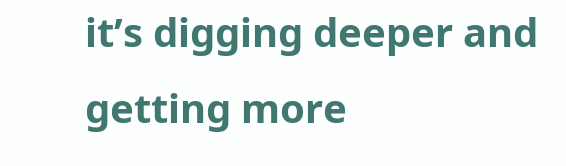it’s digging deeper and getting more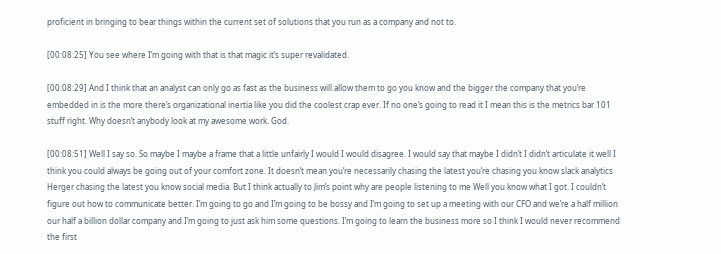proficient in bringing to bear things within the current set of solutions that you run as a company and not to.

[00:08:25] You see where I’m going with that is that magic it’s super revalidated.

[00:08:29] And I think that an analyst can only go as fast as the business will allow them to go you know and the bigger the company that you’re embedded in is the more there’s organizational inertia like you did the coolest crap ever. If no one’s going to read it I mean this is the metrics bar 101 stuff right. Why doesn’t anybody look at my awesome work. God.

[00:08:51] Well I say so. So maybe I maybe a frame that a little unfairly I would I would disagree. I would say that maybe I didn’t I didn’t articulate it well I think you could always be going out of your comfort zone. It doesn’t mean you’re necessarily chasing the latest you’re chasing you know slack analytics Herger chasing the latest you know social media. But I think actually to Jim’s point why are people listening to me Well you know what I got. I couldn’t figure out how to communicate better. I’m going to go and I’m going to be bossy and I’m going to set up a meeting with our CFO and we’re a half million our half a billion dollar company and I’m going to just ask him some questions. I’m going to learn the business more so I think I would never recommend the first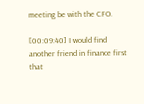meeting be with the CFO.

[00:09:40] I would find another friend in finance first that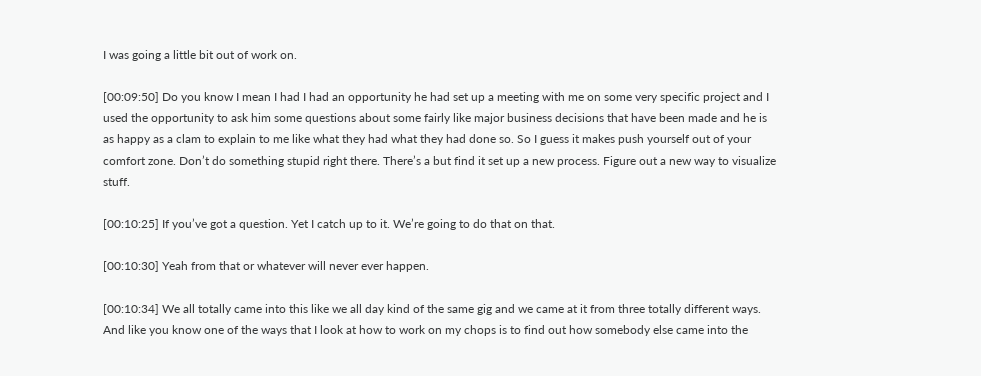I was going a little bit out of work on.

[00:09:50] Do you know I mean I had I had an opportunity he had set up a meeting with me on some very specific project and I used the opportunity to ask him some questions about some fairly like major business decisions that have been made and he is as happy as a clam to explain to me like what they had what they had done so. So I guess it makes push yourself out of your comfort zone. Don’t do something stupid right there. There’s a but find it set up a new process. Figure out a new way to visualize stuff.

[00:10:25] If you’ve got a question. Yet I catch up to it. We’re going to do that on that.

[00:10:30] Yeah from that or whatever will never ever happen.

[00:10:34] We all totally came into this like we all day kind of the same gig and we came at it from three totally different ways. And like you know one of the ways that I look at how to work on my chops is to find out how somebody else came into the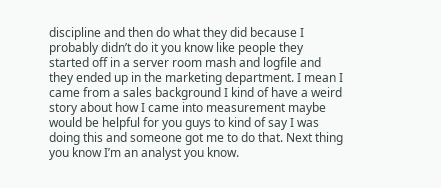discipline and then do what they did because I probably didn’t do it you know like people they started off in a server room mash and logfile and they ended up in the marketing department. I mean I came from a sales background I kind of have a weird story about how I came into measurement maybe would be helpful for you guys to kind of say I was doing this and someone got me to do that. Next thing you know I’m an analyst you know.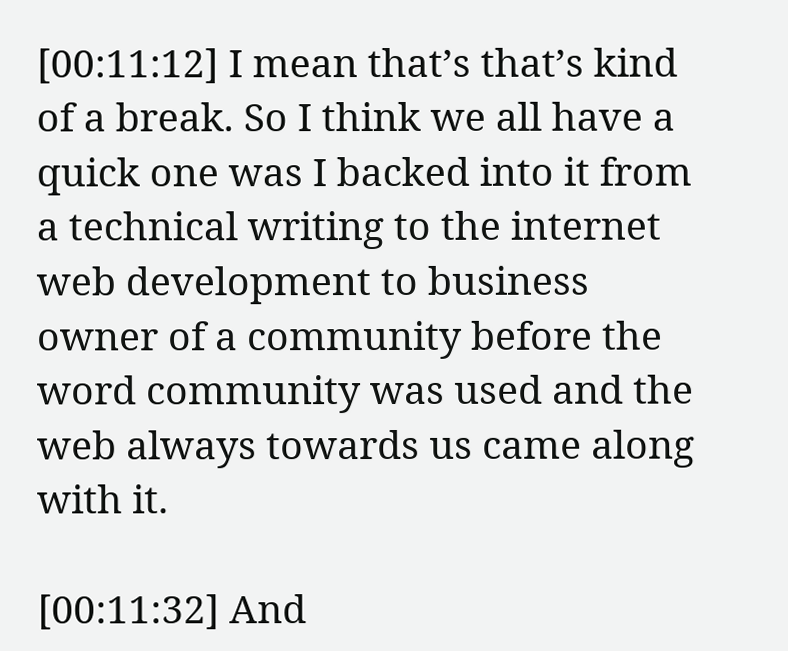[00:11:12] I mean that’s that’s kind of a break. So I think we all have a quick one was I backed into it from a technical writing to the internet web development to business owner of a community before the word community was used and the web always towards us came along with it.

[00:11:32] And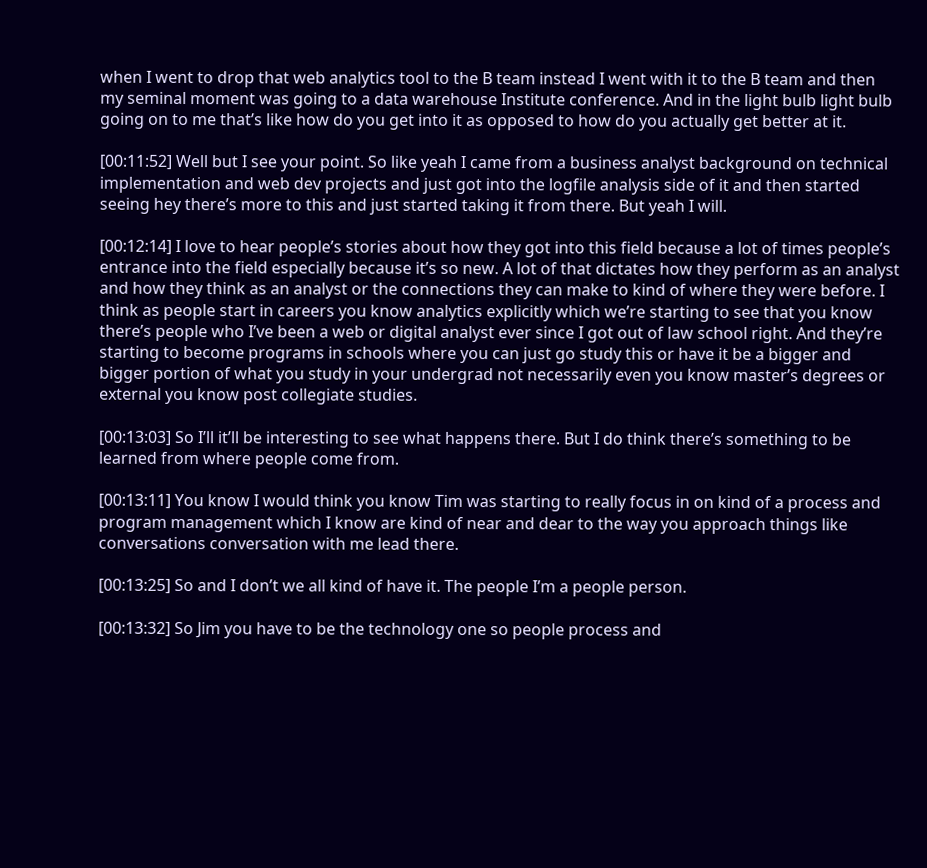when I went to drop that web analytics tool to the B team instead I went with it to the B team and then my seminal moment was going to a data warehouse Institute conference. And in the light bulb light bulb going on to me that’s like how do you get into it as opposed to how do you actually get better at it.

[00:11:52] Well but I see your point. So like yeah I came from a business analyst background on technical implementation and web dev projects and just got into the logfile analysis side of it and then started seeing hey there’s more to this and just started taking it from there. But yeah I will.

[00:12:14] I love to hear people’s stories about how they got into this field because a lot of times people’s entrance into the field especially because it’s so new. A lot of that dictates how they perform as an analyst and how they think as an analyst or the connections they can make to kind of where they were before. I think as people start in careers you know analytics explicitly which we’re starting to see that you know there’s people who I’ve been a web or digital analyst ever since I got out of law school right. And they’re starting to become programs in schools where you can just go study this or have it be a bigger and bigger portion of what you study in your undergrad not necessarily even you know master’s degrees or external you know post collegiate studies.

[00:13:03] So I’ll it’ll be interesting to see what happens there. But I do think there’s something to be learned from where people come from.

[00:13:11] You know I would think you know Tim was starting to really focus in on kind of a process and program management which I know are kind of near and dear to the way you approach things like conversations conversation with me lead there.

[00:13:25] So and I don’t we all kind of have it. The people I’m a people person.

[00:13:32] So Jim you have to be the technology one so people process and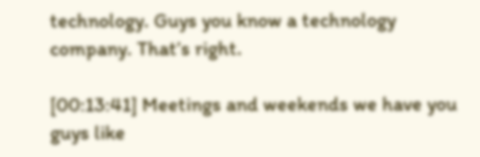technology. Guys you know a technology company. That’s right.

[00:13:41] Meetings and weekends we have you guys like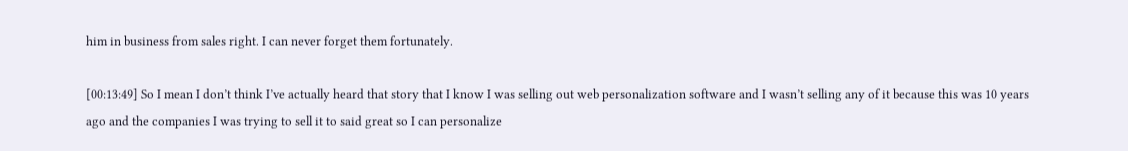him in business from sales right. I can never forget them fortunately.

[00:13:49] So I mean I don’t think I’ve actually heard that story that I know I was selling out web personalization software and I wasn’t selling any of it because this was 10 years ago and the companies I was trying to sell it to said great so I can personalize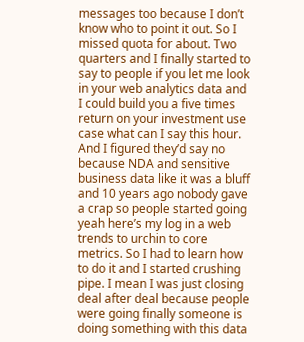messages too because I don’t know who to point it out. So I missed quota for about. Two quarters and I finally started to say to people if you let me look in your web analytics data and I could build you a five times return on your investment use case what can I say this hour. And I figured they’d say no because NDA and sensitive business data like it was a bluff and 10 years ago nobody gave a crap so people started going yeah here’s my log in a web trends to urchin to core metrics. So I had to learn how to do it and I started crushing pipe. I mean I was just closing deal after deal because people were going finally someone is doing something with this data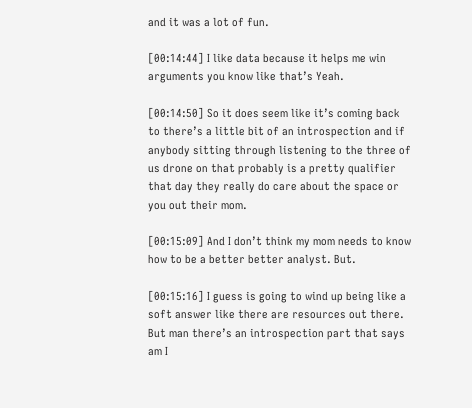and it was a lot of fun.

[00:14:44] I like data because it helps me win arguments you know like that’s Yeah.

[00:14:50] So it does seem like it’s coming back to there’s a little bit of an introspection and if anybody sitting through listening to the three of us drone on that probably is a pretty qualifier that day they really do care about the space or you out their mom.

[00:15:09] And I don’t think my mom needs to know how to be a better better analyst. But.

[00:15:16] I guess is going to wind up being like a soft answer like there are resources out there. But man there’s an introspection part that says am I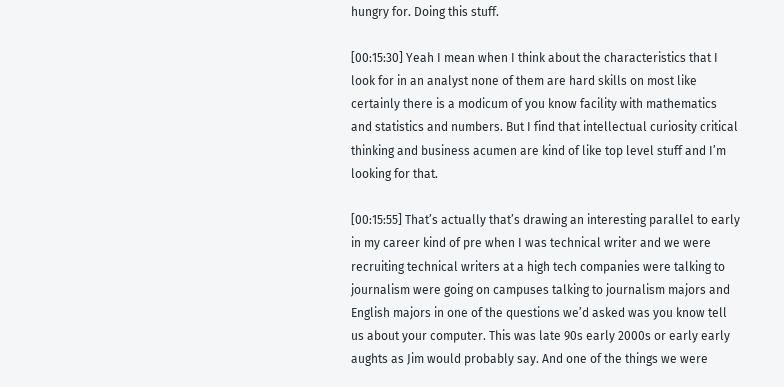hungry for. Doing this stuff.

[00:15:30] Yeah I mean when I think about the characteristics that I look for in an analyst none of them are hard skills on most like certainly there is a modicum of you know facility with mathematics and statistics and numbers. But I find that intellectual curiosity critical thinking and business acumen are kind of like top level stuff and I’m looking for that.

[00:15:55] That’s actually that’s drawing an interesting parallel to early in my career kind of pre when I was technical writer and we were recruiting technical writers at a high tech companies were talking to journalism were going on campuses talking to journalism majors and English majors in one of the questions we’d asked was you know tell us about your computer. This was late 90s early 2000s or early early aughts as Jim would probably say. And one of the things we were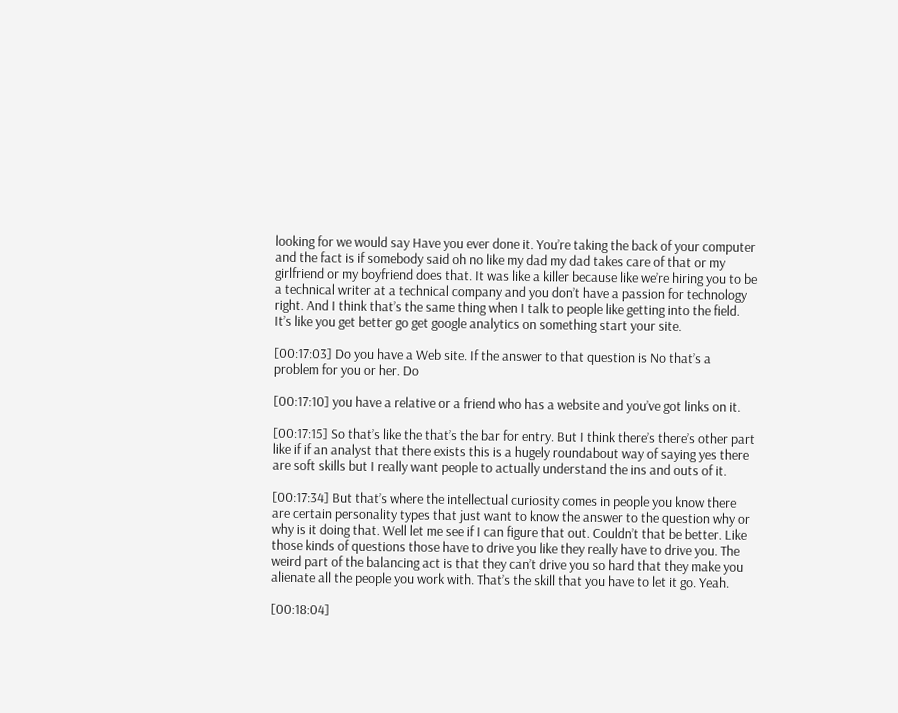looking for we would say Have you ever done it. You’re taking the back of your computer and the fact is if somebody said oh no like my dad my dad takes care of that or my girlfriend or my boyfriend does that. It was like a killer because like we’re hiring you to be a technical writer at a technical company and you don’t have a passion for technology right. And I think that’s the same thing when I talk to people like getting into the field. It’s like you get better go get google analytics on something start your site.

[00:17:03] Do you have a Web site. If the answer to that question is No that’s a problem for you or her. Do

[00:17:10] you have a relative or a friend who has a website and you’ve got links on it.

[00:17:15] So that’s like the that’s the bar for entry. But I think there’s there’s other part like if if an analyst that there exists this is a hugely roundabout way of saying yes there are soft skills but I really want people to actually understand the ins and outs of it.

[00:17:34] But that’s where the intellectual curiosity comes in people you know there are certain personality types that just want to know the answer to the question why or why is it doing that. Well let me see if I can figure that out. Couldn’t that be better. Like those kinds of questions those have to drive you like they really have to drive you. The weird part of the balancing act is that they can’t drive you so hard that they make you alienate all the people you work with. That’s the skill that you have to let it go. Yeah.

[00:18:04]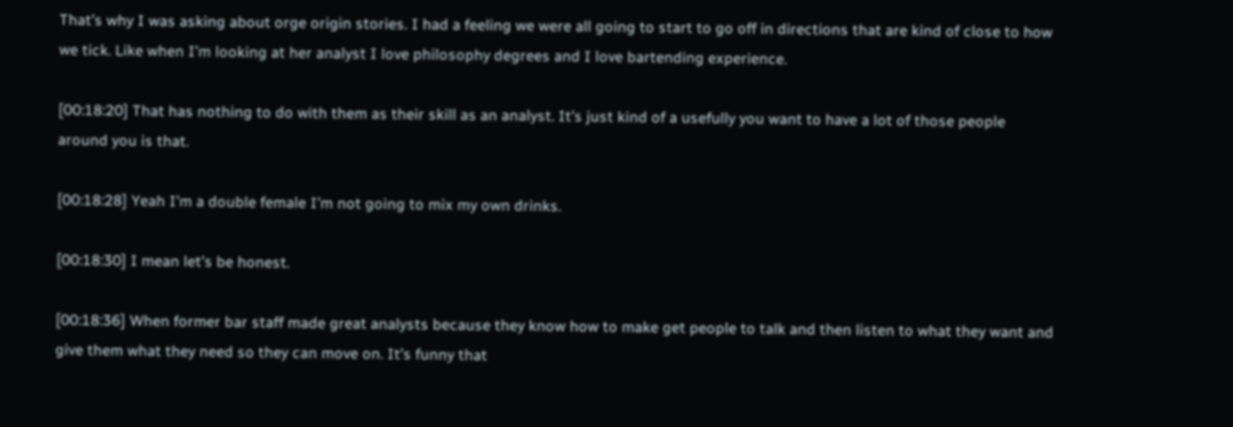That’s why I was asking about orge origin stories. I had a feeling we were all going to start to go off in directions that are kind of close to how we tick. Like when I’m looking at her analyst I love philosophy degrees and I love bartending experience.

[00:18:20] That has nothing to do with them as their skill as an analyst. It’s just kind of a usefully you want to have a lot of those people around you is that.

[00:18:28] Yeah I’m a double female I’m not going to mix my own drinks.

[00:18:30] I mean let’s be honest.

[00:18:36] When former bar staff made great analysts because they know how to make get people to talk and then listen to what they want and give them what they need so they can move on. It’s funny that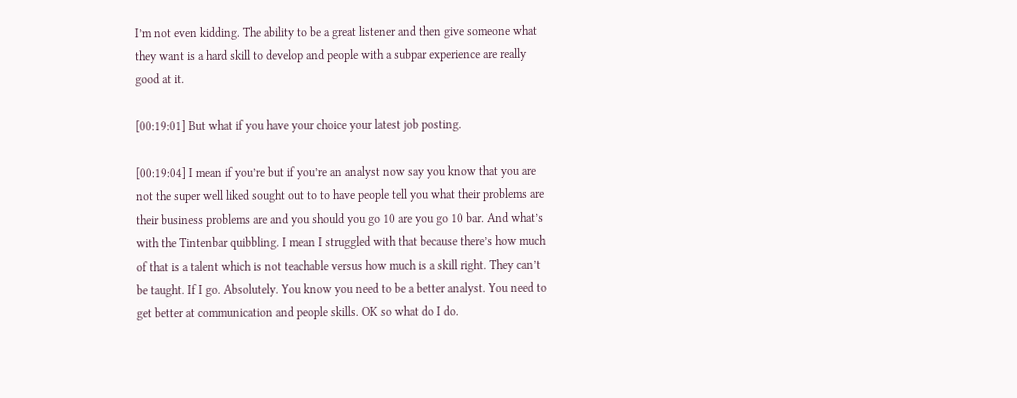I’m not even kidding. The ability to be a great listener and then give someone what they want is a hard skill to develop and people with a subpar experience are really good at it.

[00:19:01] But what if you have your choice your latest job posting.

[00:19:04] I mean if you’re but if you’re an analyst now say you know that you are not the super well liked sought out to to have people tell you what their problems are their business problems are and you should you go 10 are you go 10 bar. And what’s with the Tintenbar quibbling. I mean I struggled with that because there’s how much of that is a talent which is not teachable versus how much is a skill right. They can’t be taught. If I go. Absolutely. You know you need to be a better analyst. You need to get better at communication and people skills. OK so what do I do.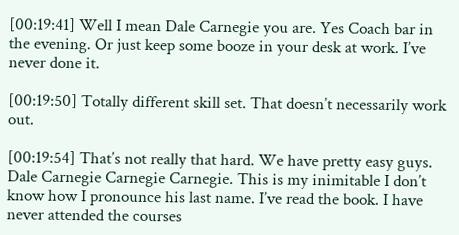[00:19:41] Well I mean Dale Carnegie you are. Yes Coach bar in the evening. Or just keep some booze in your desk at work. I’ve never done it.

[00:19:50] Totally different skill set. That doesn’t necessarily work out.

[00:19:54] That’s not really that hard. We have pretty easy guys. Dale Carnegie Carnegie Carnegie. This is my inimitable I don’t know how I pronounce his last name. I’ve read the book. I have never attended the courses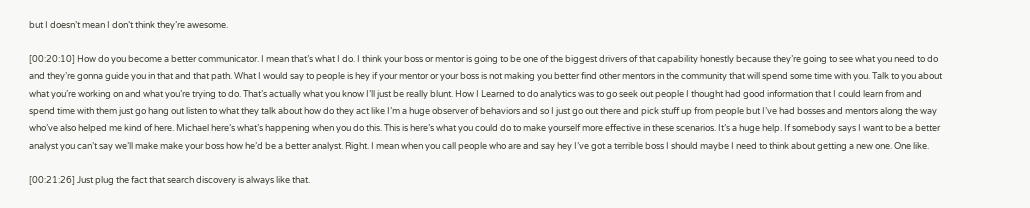but I doesn’t mean I don’t think they’re awesome.

[00:20:10] How do you become a better communicator. I mean that’s what I do. I think your boss or mentor is going to be one of the biggest drivers of that capability honestly because they’re going to see what you need to do and they’re gonna guide you in that and that path. What I would say to people is hey if your mentor or your boss is not making you better find other mentors in the community that will spend some time with you. Talk to you about what you’re working on and what you’re trying to do. That’s actually what you know I’ll just be really blunt. How I Learned to do analytics was to go seek out people I thought had good information that I could learn from and spend time with them just go hang out listen to what they talk about how do they act like I’m a huge observer of behaviors and so I just go out there and pick stuff up from people but I’ve had bosses and mentors along the way who’ve also helped me kind of here. Michael here’s what’s happening when you do this. This is here’s what you could do to make yourself more effective in these scenarios. It’s a huge help. If somebody says I want to be a better analyst you can’t say we’ll make make your boss how he’d be a better analyst. Right. I mean when you call people who are and say hey I’ve got a terrible boss I should maybe I need to think about getting a new one. One like.

[00:21:26] Just plug the fact that search discovery is always like that.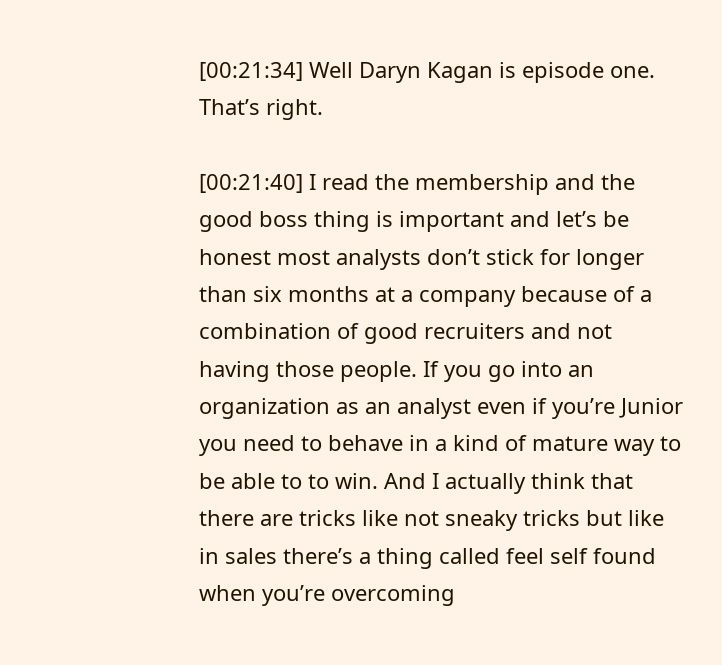[00:21:34] Well Daryn Kagan is episode one. That’s right.

[00:21:40] I read the membership and the good boss thing is important and let’s be honest most analysts don’t stick for longer than six months at a company because of a combination of good recruiters and not having those people. If you go into an organization as an analyst even if you’re Junior you need to behave in a kind of mature way to be able to to win. And I actually think that there are tricks like not sneaky tricks but like in sales there’s a thing called feel self found when you’re overcoming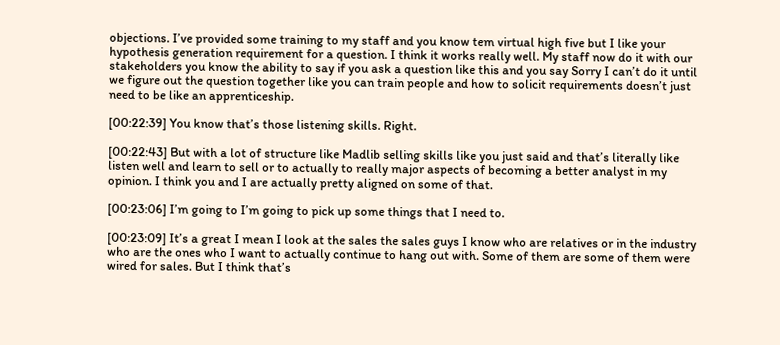objections. I’ve provided some training to my staff and you know tem virtual high five but I like your hypothesis generation requirement for a question. I think it works really well. My staff now do it with our stakeholders you know the ability to say if you ask a question like this and you say Sorry I can’t do it until we figure out the question together like you can train people and how to solicit requirements doesn’t just need to be like an apprenticeship.

[00:22:39] You know that’s those listening skills. Right.

[00:22:43] But with a lot of structure like Madlib selling skills like you just said and that’s literally like listen well and learn to sell or to actually to really major aspects of becoming a better analyst in my opinion. I think you and I are actually pretty aligned on some of that.

[00:23:06] I’m going to I’m going to pick up some things that I need to.

[00:23:09] It’s a great I mean I look at the sales the sales guys I know who are relatives or in the industry who are the ones who I want to actually continue to hang out with. Some of them are some of them were wired for sales. But I think that’s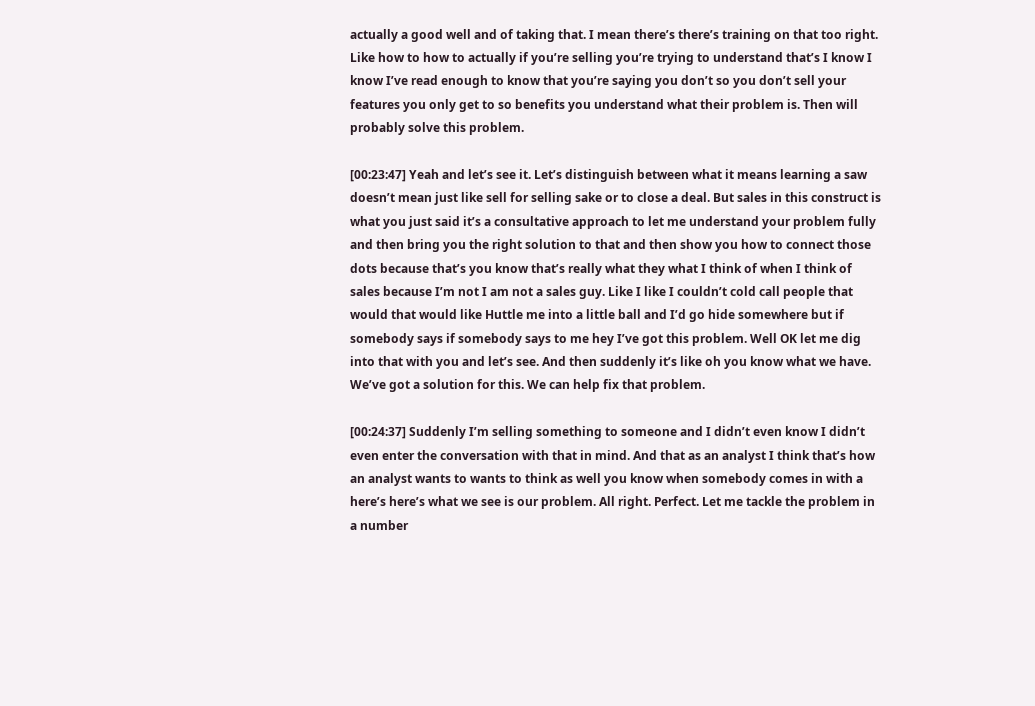actually a good well and of taking that. I mean there’s there’s training on that too right. Like how to how to actually if you’re selling you’re trying to understand that’s I know I know I’ve read enough to know that you’re saying you don’t so you don’t sell your features you only get to so benefits you understand what their problem is. Then will probably solve this problem.

[00:23:47] Yeah and let’s see it. Let’s distinguish between what it means learning a saw doesn’t mean just like sell for selling sake or to close a deal. But sales in this construct is what you just said it’s a consultative approach to let me understand your problem fully and then bring you the right solution to that and then show you how to connect those dots because that’s you know that’s really what they what I think of when I think of sales because I’m not I am not a sales guy. Like I like I couldn’t cold call people that would that would like Huttle me into a little ball and I’d go hide somewhere but if somebody says if somebody says to me hey I’ve got this problem. Well OK let me dig into that with you and let’s see. And then suddenly it’s like oh you know what we have. We’ve got a solution for this. We can help fix that problem.

[00:24:37] Suddenly I’m selling something to someone and I didn’t even know I didn’t even enter the conversation with that in mind. And that as an analyst I think that’s how an analyst wants to wants to think as well you know when somebody comes in with a here’s here’s what we see is our problem. All right. Perfect. Let me tackle the problem in a number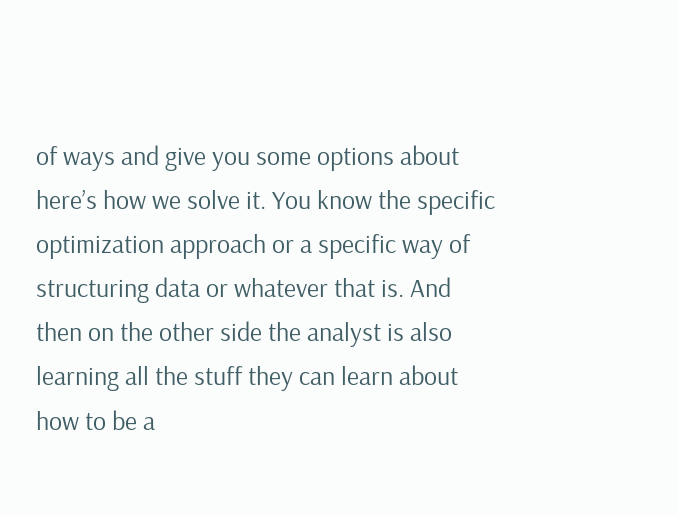of ways and give you some options about here’s how we solve it. You know the specific optimization approach or a specific way of structuring data or whatever that is. And then on the other side the analyst is also learning all the stuff they can learn about how to be a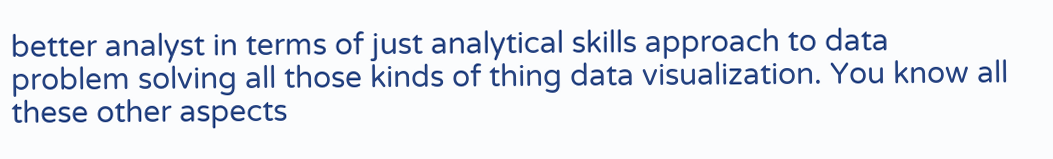better analyst in terms of just analytical skills approach to data problem solving all those kinds of thing data visualization. You know all these other aspects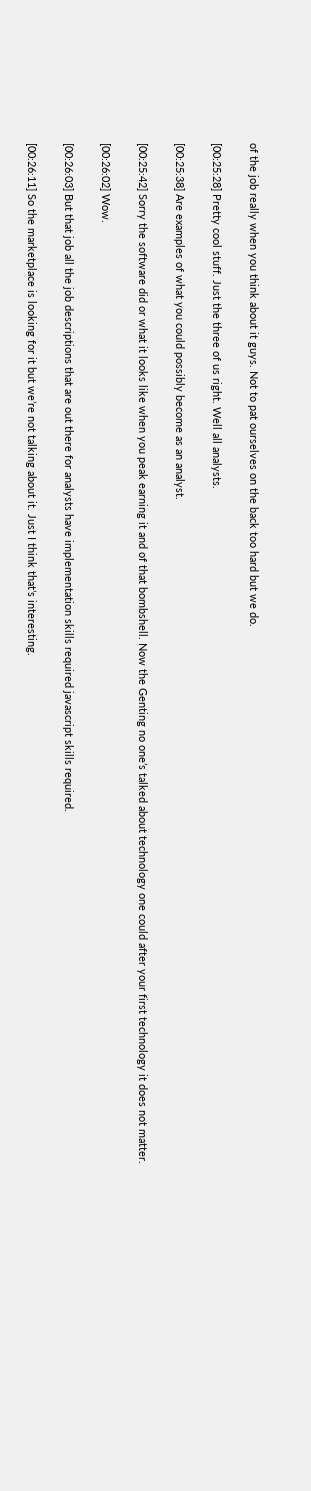of the job really when you think about it guys. Not to pat ourselves on the back too hard but we do.

[00:25:28] Pretty cool stuff. Just the three of us right. Well all analysts.

[00:25:38] Are examples of what you could possibly become as an analyst.

[00:25:42] Sorry the software did or what it looks like when you peak earning it and of that bombshell. Now the Genting no one’s talked about technology one could after your first technology it does not matter.

[00:26:02] Wow.

[00:26:03] But that job all the job descriptions that are out there for analysts have implementation skills required javascript skills required.

[00:26:11] So the marketplace is looking for it but we’re not talking about it. Just I think that’s interesting.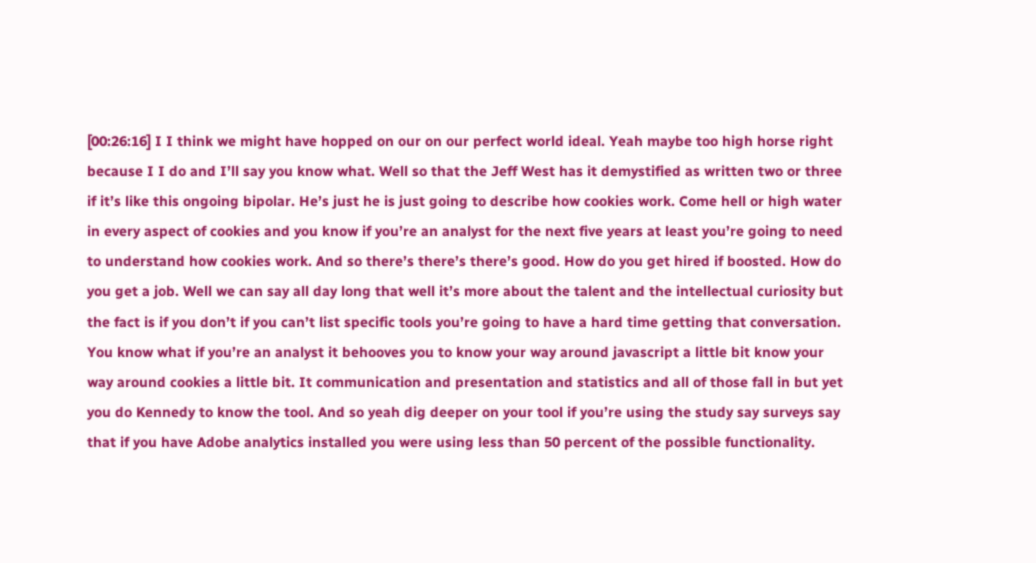[00:26:16] I I think we might have hopped on our on our perfect world ideal. Yeah maybe too high horse right because I I do and I’ll say you know what. Well so that the Jeff West has it demystified as written two or three if it’s like this ongoing bipolar. He’s just he is just going to describe how cookies work. Come hell or high water in every aspect of cookies and you know if you’re an analyst for the next five years at least you’re going to need to understand how cookies work. And so there’s there’s there’s good. How do you get hired if boosted. How do you get a job. Well we can say all day long that well it’s more about the talent and the intellectual curiosity but the fact is if you don’t if you can’t list specific tools you’re going to have a hard time getting that conversation. You know what if you’re an analyst it behooves you to know your way around javascript a little bit know your way around cookies a little bit. It communication and presentation and statistics and all of those fall in but yet you do Kennedy to know the tool. And so yeah dig deeper on your tool if you’re using the study say surveys say that if you have Adobe analytics installed you were using less than 50 percent of the possible functionality.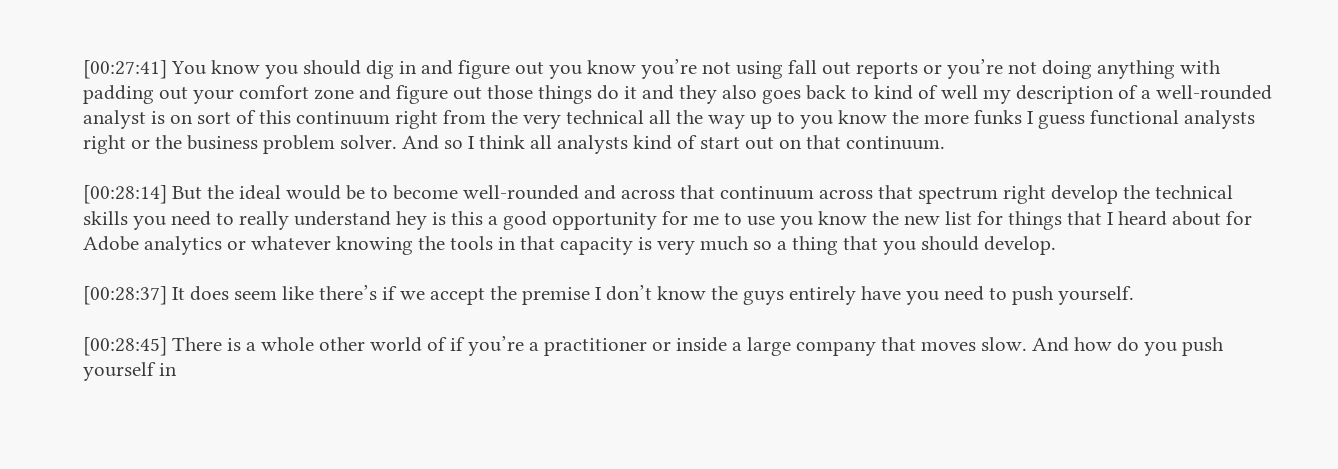[00:27:41] You know you should dig in and figure out you know you’re not using fall out reports or you’re not doing anything with padding out your comfort zone and figure out those things do it and they also goes back to kind of well my description of a well-rounded analyst is on sort of this continuum right from the very technical all the way up to you know the more funks I guess functional analysts right or the business problem solver. And so I think all analysts kind of start out on that continuum.

[00:28:14] But the ideal would be to become well-rounded and across that continuum across that spectrum right develop the technical skills you need to really understand hey is this a good opportunity for me to use you know the new list for things that I heard about for Adobe analytics or whatever knowing the tools in that capacity is very much so a thing that you should develop.

[00:28:37] It does seem like there’s if we accept the premise I don’t know the guys entirely have you need to push yourself.

[00:28:45] There is a whole other world of if you’re a practitioner or inside a large company that moves slow. And how do you push yourself in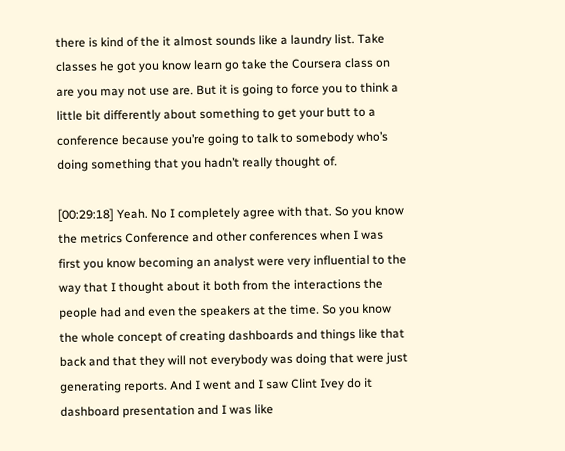there is kind of the it almost sounds like a laundry list. Take classes he got you know learn go take the Coursera class on are you may not use are. But it is going to force you to think a little bit differently about something to get your butt to a conference because you’re going to talk to somebody who’s doing something that you hadn’t really thought of.

[00:29:18] Yeah. No I completely agree with that. So you know the metrics Conference and other conferences when I was first you know becoming an analyst were very influential to the way that I thought about it both from the interactions the people had and even the speakers at the time. So you know the whole concept of creating dashboards and things like that back and that they will not everybody was doing that were just generating reports. And I went and I saw Clint Ivey do it dashboard presentation and I was like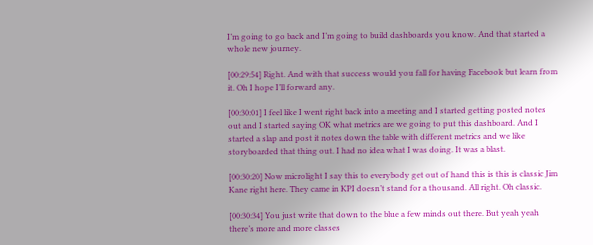I’m going to go back and I’m going to build dashboards you know. And that started a whole new journey.

[00:29:54] Right. And with that success would you fall for having Facebook but learn from it. Oh I hope I’ll forward any.

[00:30:01] I feel like I went right back into a meeting and I started getting posted notes out and I started saying OK what metrics are we going to put this dashboard. And I started a slap and post it notes down the table with different metrics and we like storyboarded that thing out. I had no idea what I was doing. It was a blast.

[00:30:20] Now microlight I say this to everybody get out of hand this is this is classic Jim Kane right here. They came in KPI doesn’t stand for a thousand. All right. Oh classic.

[00:30:34] You just write that down to the blue a few minds out there. But yeah yeah there’s more and more classes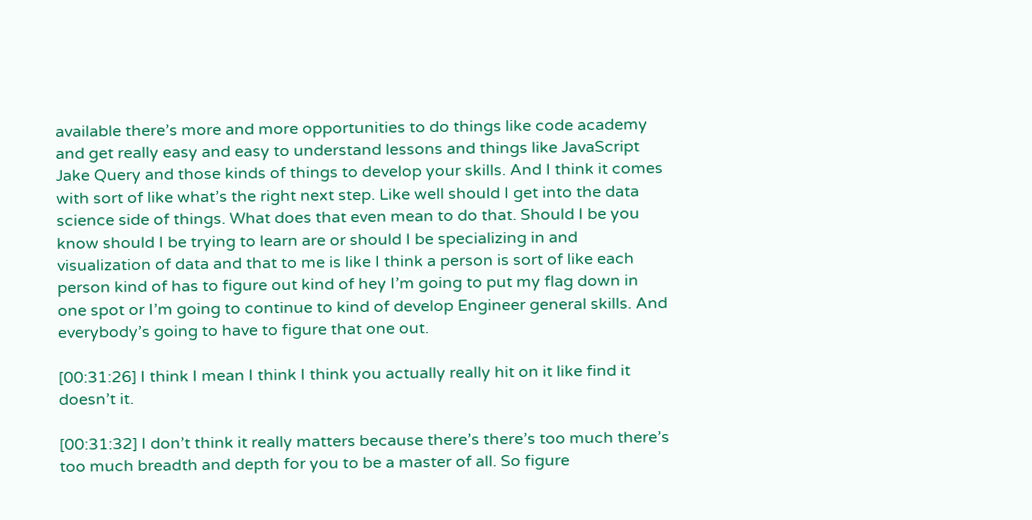available there’s more and more opportunities to do things like code academy and get really easy and easy to understand lessons and things like JavaScript Jake Query and those kinds of things to develop your skills. And I think it comes with sort of like what’s the right next step. Like well should I get into the data science side of things. What does that even mean to do that. Should I be you know should I be trying to learn are or should I be specializing in and visualization of data and that to me is like I think a person is sort of like each person kind of has to figure out kind of hey I’m going to put my flag down in one spot or I’m going to continue to kind of develop Engineer general skills. And everybody’s going to have to figure that one out.

[00:31:26] I think I mean I think I think you actually really hit on it like find it doesn’t it.

[00:31:32] I don’t think it really matters because there’s there’s too much there’s too much breadth and depth for you to be a master of all. So figure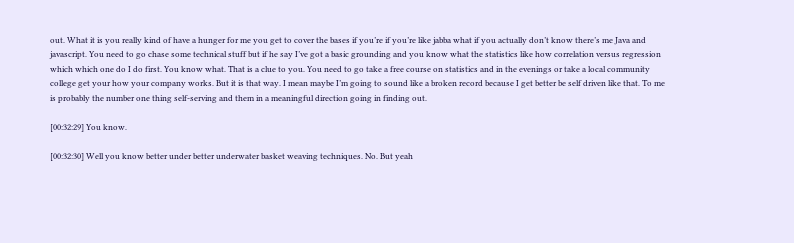out. What it is you really kind of have a hunger for me you get to cover the bases if you’re if you’re like jabba what if you actually don’t know there’s me Java and javascript. You need to go chase some technical stuff but if he say I’ve got a basic grounding and you know what the statistics like how correlation versus regression which which one do I do first. You know what. That is a clue to you. You need to go take a free course on statistics and in the evenings or take a local community college get your how your company works. But it is that way. I mean maybe I’m going to sound like a broken record because I get better be self driven like that. To me is probably the number one thing self-serving and them in a meaningful direction going in finding out.

[00:32:29] You know.

[00:32:30] Well you know better under better underwater basket weaving techniques. No. But yeah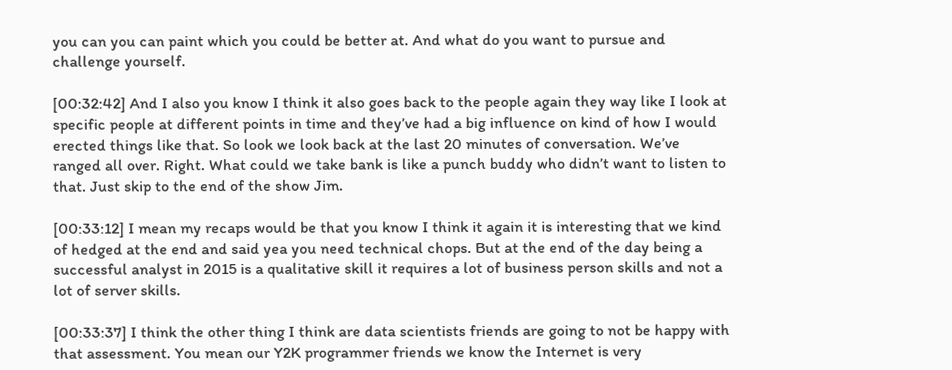you can you can paint which you could be better at. And what do you want to pursue and challenge yourself.

[00:32:42] And I also you know I think it also goes back to the people again they way like I look at specific people at different points in time and they’ve had a big influence on kind of how I would erected things like that. So look we look back at the last 20 minutes of conversation. We’ve ranged all over. Right. What could we take bank is like a punch buddy who didn’t want to listen to that. Just skip to the end of the show Jim.

[00:33:12] I mean my recaps would be that you know I think it again it is interesting that we kind of hedged at the end and said yea you need technical chops. But at the end of the day being a successful analyst in 2015 is a qualitative skill it requires a lot of business person skills and not a lot of server skills.

[00:33:37] I think the other thing I think are data scientists friends are going to not be happy with that assessment. You mean our Y2K programmer friends we know the Internet is very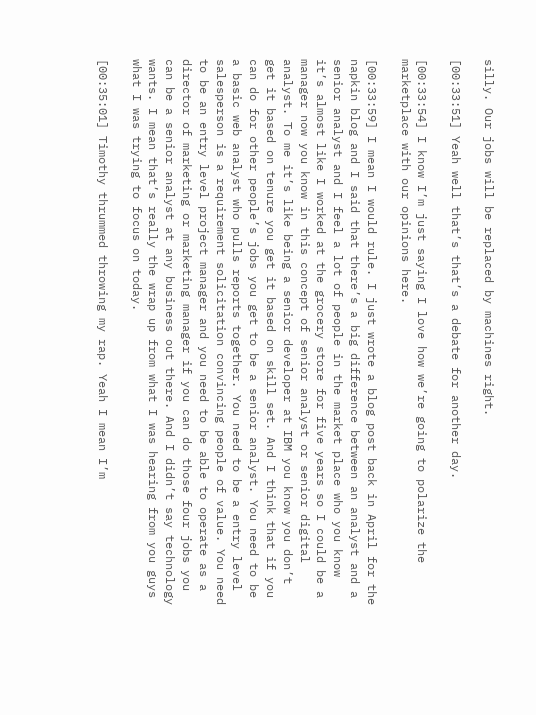silly. Our jobs will be replaced by machines right.

[00:33:51] Yeah well that’s that’s a debate for another day.

[00:33:54] I know I’m just saying I love how we’re going to polarize the marketplace with our opinions here.

[00:33:59] I mean I would rule. I just wrote a blog post back in April for the napkin blog and I said that there’s a big difference between an analyst and a senior analyst and I feel a lot of people in the market place who you know it’s almost like I worked at the grocery store for five years so I could be a manager now you know in this concept of senior analyst or senior digital analyst. To me it’s like being a senior developer at IBM you know you don’t get it based on tenure you get it based on skill set. And I think that if you can do for other people’s jobs you get to be a senior analyst. You need to be a basic web analyst who pulls reports together. You need to be a entry level salesperson is a requirement solicitation convincing people of value. You need to be an entry level project manager and you need to be able to operate as a director of marketing or marketing manager if you can do those four jobs you can be a senior analyst at any business out there. And I didn’t say technology wants. I mean that’s really the wrap up from what I was hearing from you guys what I was trying to focus on today.

[00:35:01] Timothy thrummed throwing my rap. Yeah I mean I’m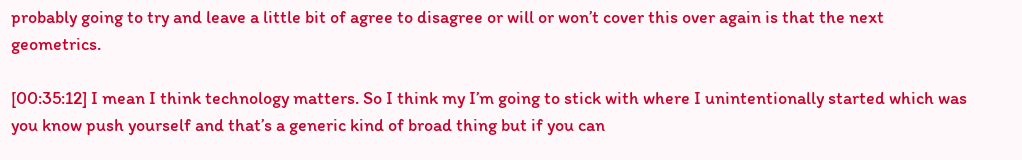probably going to try and leave a little bit of agree to disagree or will or won’t cover this over again is that the next geometrics.

[00:35:12] I mean I think technology matters. So I think my I’m going to stick with where I unintentionally started which was you know push yourself and that’s a generic kind of broad thing but if you can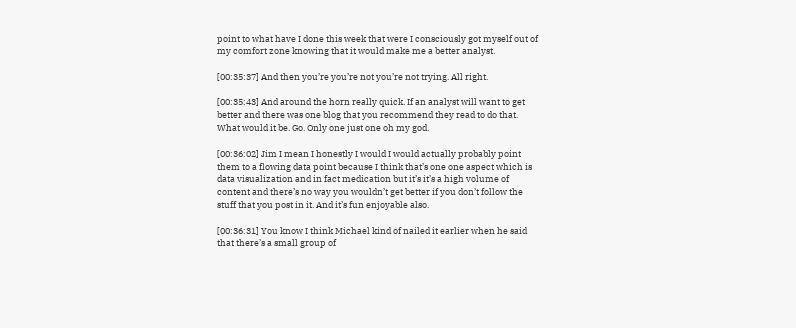point to what have I done this week that were I consciously got myself out of my comfort zone knowing that it would make me a better analyst.

[00:35:37] And then you’re you’re not you’re not trying. All right.

[00:35:43] And around the horn really quick. If an analyst will want to get better and there was one blog that you recommend they read to do that. What would it be. Go. Only one just one oh my god.

[00:36:02] Jim I mean I honestly I would I would actually probably point them to a flowing data point because I think that’s one one aspect which is data visualization and in fact medication but it’s it’s a high volume of content and there’s no way you wouldn’t get better if you don’t follow the stuff that you post in it. And it’s fun enjoyable also.

[00:36:31] You know I think Michael kind of nailed it earlier when he said that there’s a small group of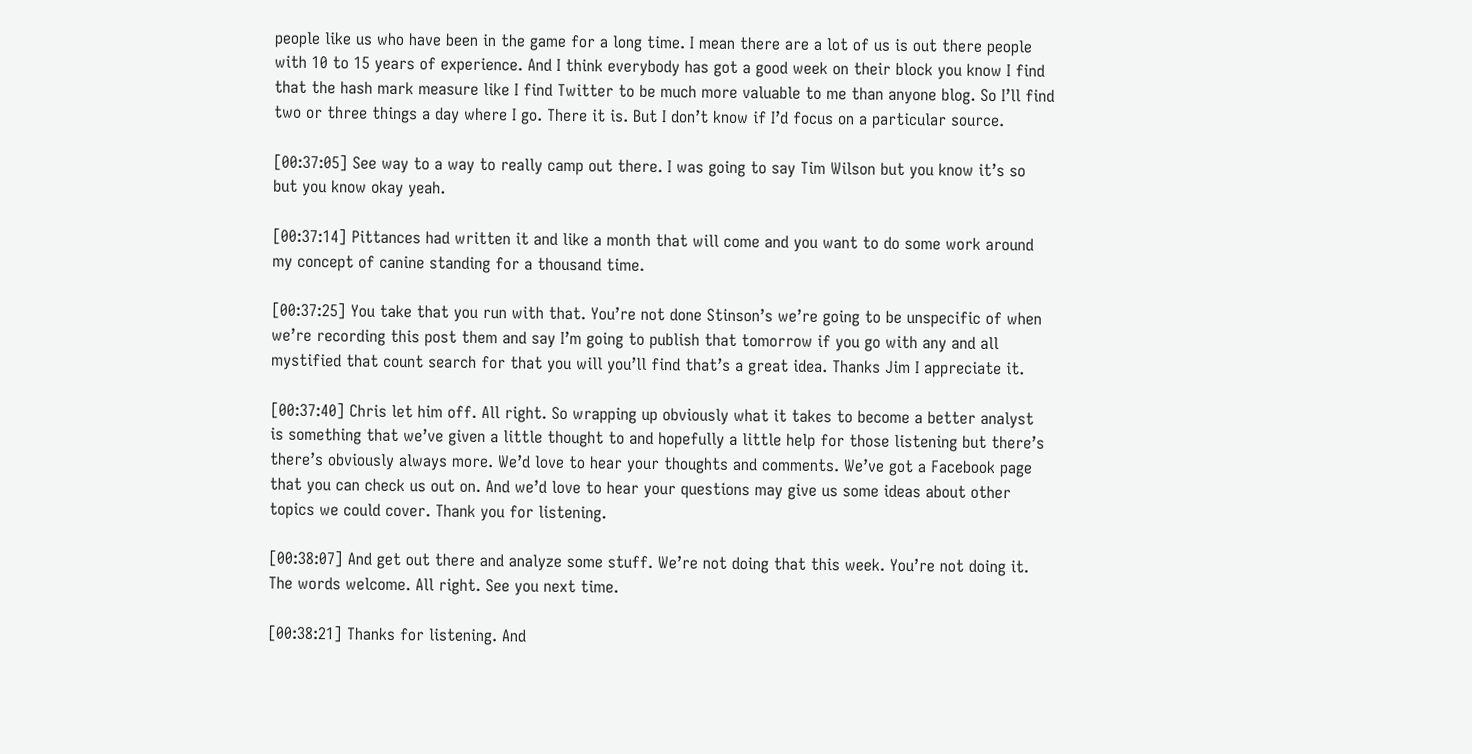people like us who have been in the game for a long time. I mean there are a lot of us is out there people with 10 to 15 years of experience. And I think everybody has got a good week on their block you know I find that the hash mark measure like I find Twitter to be much more valuable to me than anyone blog. So I’ll find two or three things a day where I go. There it is. But I don’t know if I’d focus on a particular source.

[00:37:05] See way to a way to really camp out there. I was going to say Tim Wilson but you know it’s so but you know okay yeah.

[00:37:14] Pittances had written it and like a month that will come and you want to do some work around my concept of canine standing for a thousand time.

[00:37:25] You take that you run with that. You’re not done Stinson’s we’re going to be unspecific of when we’re recording this post them and say I’m going to publish that tomorrow if you go with any and all mystified that count search for that you will you’ll find that’s a great idea. Thanks Jim I appreciate it.

[00:37:40] Chris let him off. All right. So wrapping up obviously what it takes to become a better analyst is something that we’ve given a little thought to and hopefully a little help for those listening but there’s there’s obviously always more. We’d love to hear your thoughts and comments. We’ve got a Facebook page that you can check us out on. And we’d love to hear your questions may give us some ideas about other topics we could cover. Thank you for listening.

[00:38:07] And get out there and analyze some stuff. We’re not doing that this week. You’re not doing it. The words welcome. All right. See you next time.

[00:38:21] Thanks for listening. And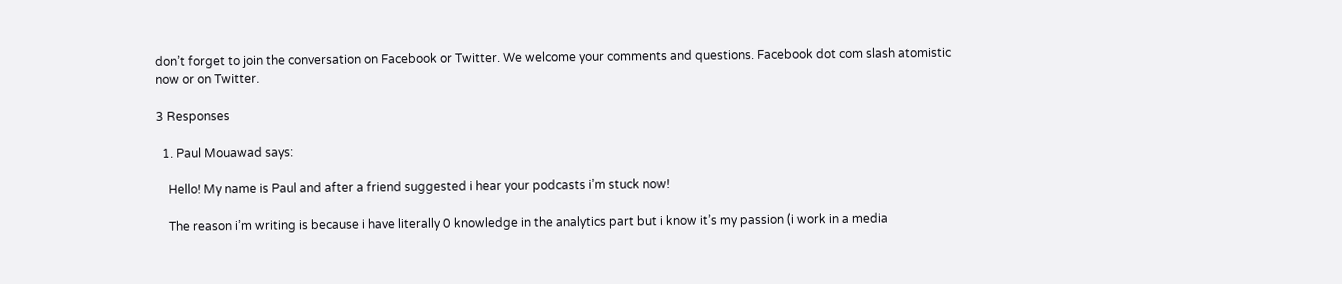don’t forget to join the conversation on Facebook or Twitter. We welcome your comments and questions. Facebook dot com slash atomistic now or on Twitter.

3 Responses

  1. Paul Mouawad says:

    Hello! My name is Paul and after a friend suggested i hear your podcasts i’m stuck now!

    The reason i’m writing is because i have literally 0 knowledge in the analytics part but i know it’s my passion (i work in a media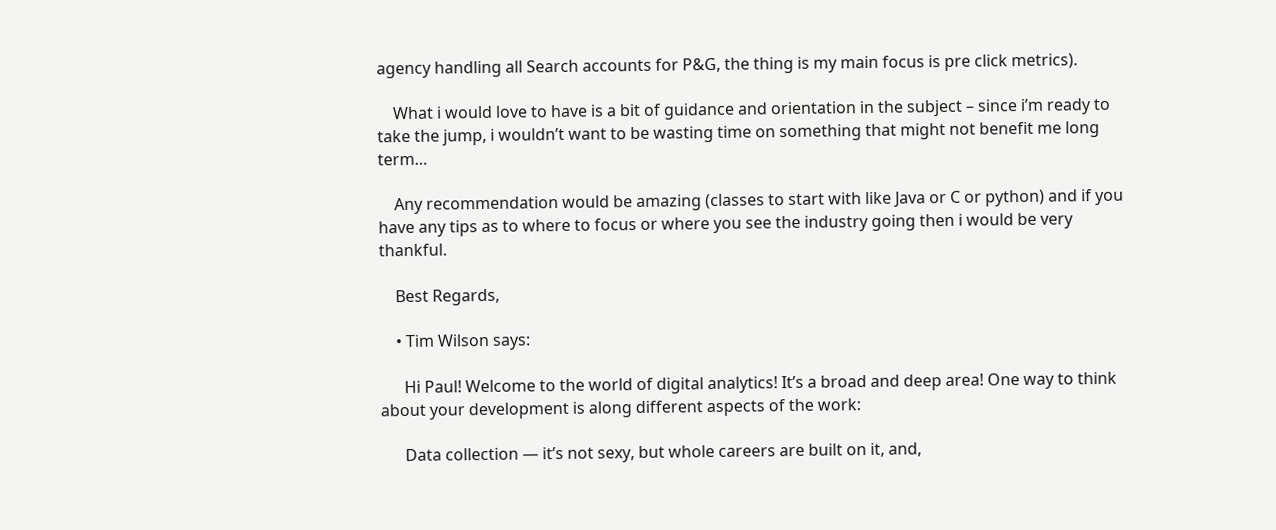agency handling all Search accounts for P&G, the thing is my main focus is pre click metrics).

    What i would love to have is a bit of guidance and orientation in the subject – since i’m ready to take the jump, i wouldn’t want to be wasting time on something that might not benefit me long term…

    Any recommendation would be amazing (classes to start with like Java or C or python) and if you have any tips as to where to focus or where you see the industry going then i would be very thankful.

    Best Regards,

    • Tim Wilson says:

      Hi Paul! Welcome to the world of digital analytics! It’s a broad and deep area! One way to think about your development is along different aspects of the work:

      Data collection — it’s not sexy, but whole careers are built on it, and,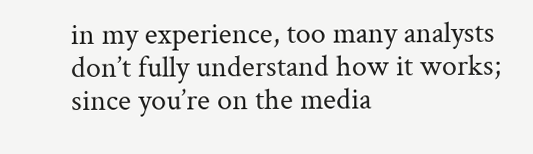in my experience, too many analysts don’t fully understand how it works; since you’re on the media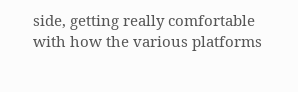side, getting really comfortable with how the various platforms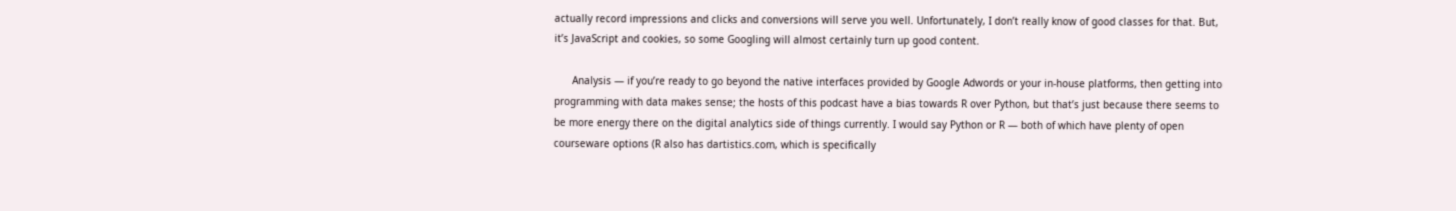actually record impressions and clicks and conversions will serve you well. Unfortunately, I don’t really know of good classes for that. But, it’s JavaScript and cookies, so some Googling will almost certainly turn up good content.

      Analysis — if you’re ready to go beyond the native interfaces provided by Google Adwords or your in-house platforms, then getting into programming with data makes sense; the hosts of this podcast have a bias towards R over Python, but that’s just because there seems to be more energy there on the digital analytics side of things currently. I would say Python or R — both of which have plenty of open courseware options (R also has dartistics.com, which is specifically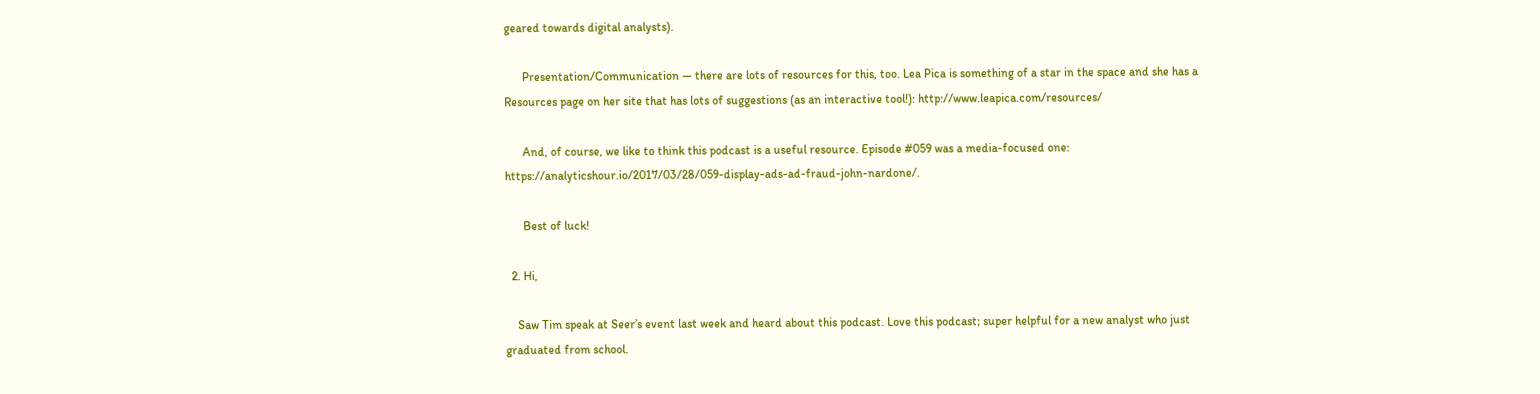geared towards digital analysts).

      Presentation/Communication — there are lots of resources for this, too. Lea Pica is something of a star in the space and she has a Resources page on her site that has lots of suggestions (as an interactive tool!): http://www.leapica.com/resources/

      And, of course, we like to think this podcast is a useful resource. Episode #059 was a media-focused one: https://analyticshour.io/2017/03/28/059-display-ads-ad-fraud-john-nardone/.

      Best of luck!

  2. Hi,

    Saw Tim speak at Seer’s event last week and heard about this podcast. Love this podcast; super helpful for a new analyst who just graduated from school.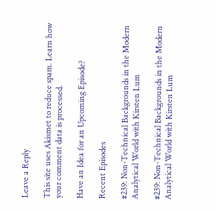Leave a Reply

This site uses Akismet to reduce spam. Learn how your comment data is processed.

Have an Idea for an Upcoming Episode?

Recent Episodes

#239: Non-Technical Backgrounds in the Modern Analytical World with Kirsten Lum

#239: Non-Technical Backgrounds in the Modern Analytical World with Kirsten Lum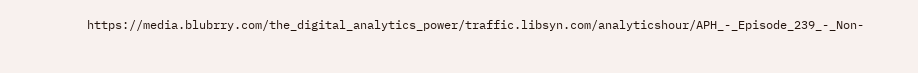https://media.blubrry.com/the_digital_analytics_power/traffic.libsyn.com/analyticshour/APH_-_Episode_239_-_Non-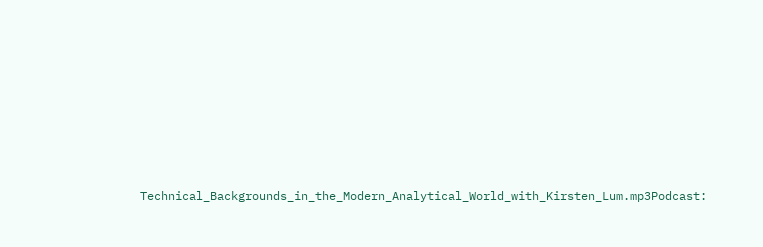Technical_Backgrounds_in_the_Modern_Analytical_World_with_Kirsten_Lum.mp3Podcast: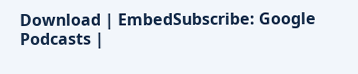Download | EmbedSubscribe: Google Podcasts |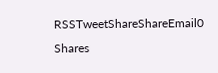RSSTweetShareShareEmail0 Shares